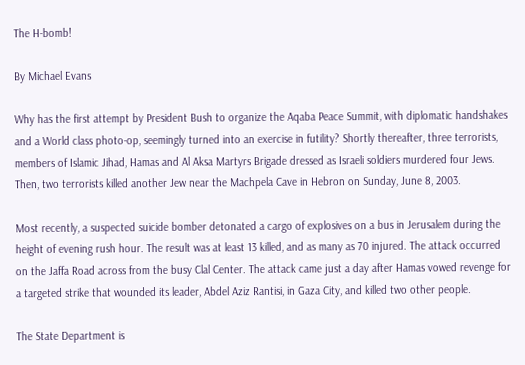The H-bomb!

By Michael Evans

Why has the first attempt by President Bush to organize the Aqaba Peace Summit, with diplomatic handshakes and a World class photo-op, seemingly turned into an exercise in futility? Shortly thereafter, three terrorists, members of Islamic Jihad, Hamas and Al Aksa Martyrs Brigade dressed as Israeli soldiers murdered four Jews. Then, two terrorists killed another Jew near the Machpela Cave in Hebron on Sunday, June 8, 2003.

Most recently, a suspected suicide bomber detonated a cargo of explosives on a bus in Jerusalem during the height of evening rush hour. The result was at least 13 killed, and as many as 70 injured. The attack occurred on the Jaffa Road across from the busy Clal Center. The attack came just a day after Hamas vowed revenge for a targeted strike that wounded its leader, Abdel Aziz Rantisi, in Gaza City, and killed two other people.

The State Department is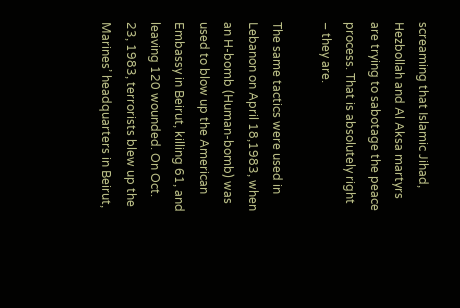screaming that Islamic Jihad, Hezbollah and Al Aksa martyrs are trying to sabotage the peace process. That is absolutely right – they are.

The same tactics were used in Lebanon on April 18,1983, when an H-bomb (Human-bomb) was used to blow up the American Embassy in Beirut, killing 61, and leaving 120 wounded. On Oct. 23, 1983, terrorists blew up the Marines’ headquarters in Beirut,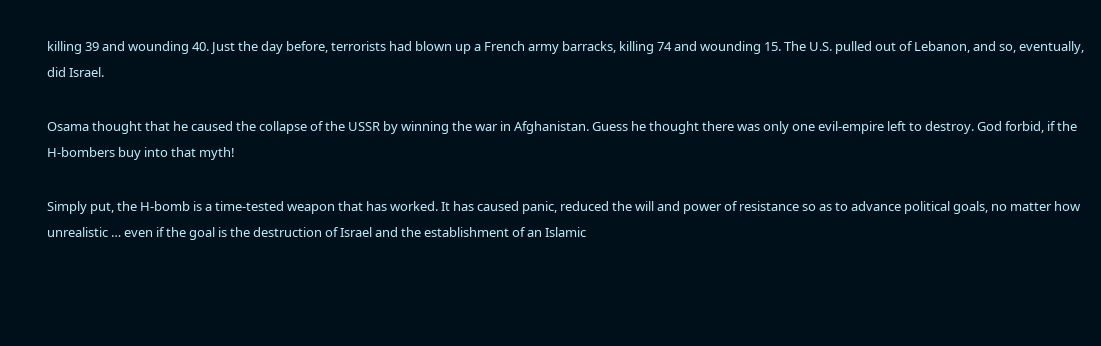killing 39 and wounding 40. Just the day before, terrorists had blown up a French army barracks, killing 74 and wounding 15. The U.S. pulled out of Lebanon, and so, eventually, did Israel.

Osama thought that he caused the collapse of the USSR by winning the war in Afghanistan. Guess he thought there was only one evil-empire left to destroy. God forbid, if the H-bombers buy into that myth!

Simply put, the H-bomb is a time-tested weapon that has worked. It has caused panic, reduced the will and power of resistance so as to advance political goals, no matter how unrealistic … even if the goal is the destruction of Israel and the establishment of an Islamic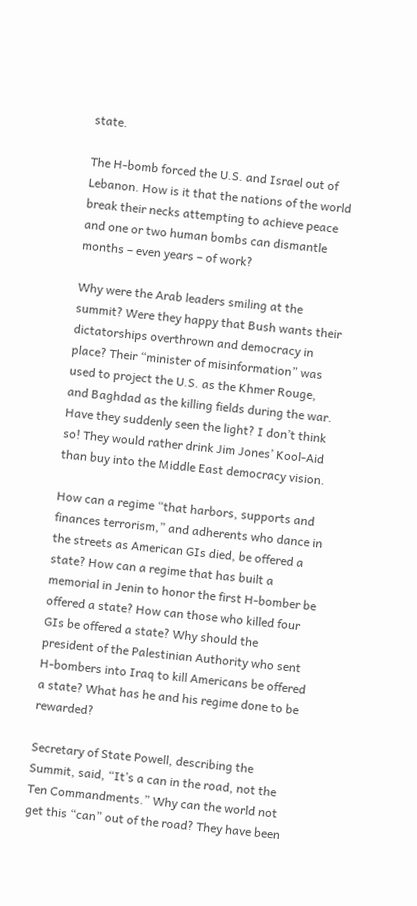state.

The H-bomb forced the U.S. and Israel out of Lebanon. How is it that the nations of the world break their necks attempting to achieve peace and one or two human bombs can dismantle months – even years – of work?

Why were the Arab leaders smiling at the summit? Were they happy that Bush wants their dictatorships overthrown and democracy in place? Their “minister of misinformation” was used to project the U.S. as the Khmer Rouge, and Baghdad as the killing fields during the war. Have they suddenly seen the light? I don’t think so! They would rather drink Jim Jones’ Kool-Aid than buy into the Middle East democracy vision.

How can a regime “that harbors, supports and finances terrorism,” and adherents who dance in the streets as American GIs died, be offered a state? How can a regime that has built a memorial in Jenin to honor the first H-bomber be offered a state? How can those who killed four GIs be offered a state? Why should the president of the Palestinian Authority who sent H-bombers into Iraq to kill Americans be offered a state? What has he and his regime done to be rewarded?

Secretary of State Powell, describing the Summit, said, “It’s a can in the road, not the Ten Commandments.” Why can the world not get this “can” out of the road? They have been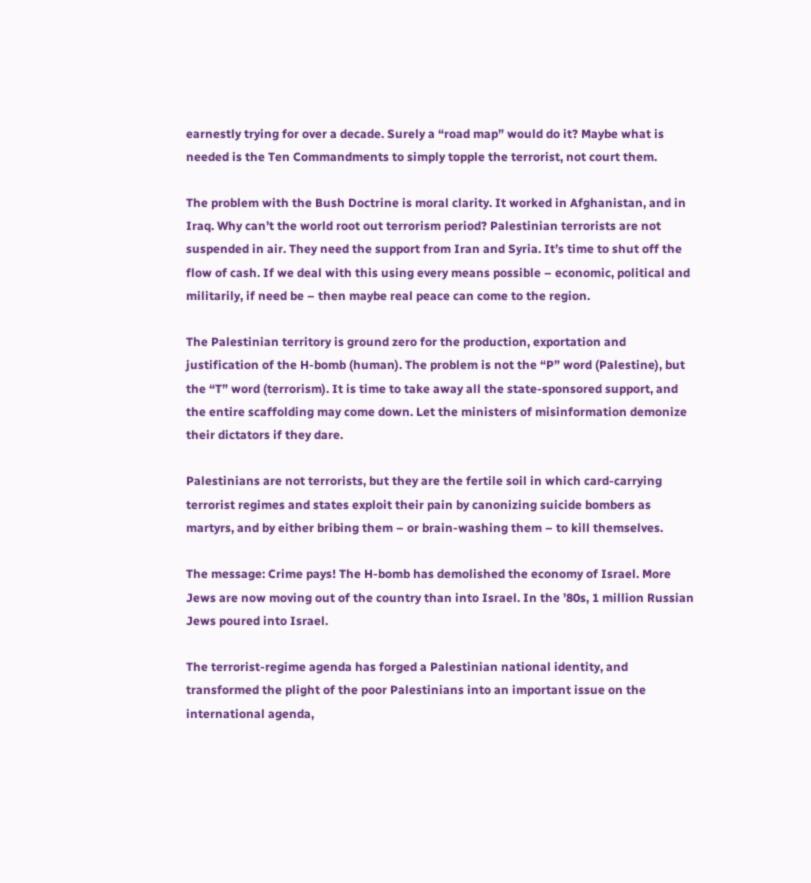earnestly trying for over a decade. Surely a “road map” would do it? Maybe what is needed is the Ten Commandments to simply topple the terrorist, not court them.

The problem with the Bush Doctrine is moral clarity. It worked in Afghanistan, and in Iraq. Why can’t the world root out terrorism period? Palestinian terrorists are not suspended in air. They need the support from Iran and Syria. It’s time to shut off the flow of cash. If we deal with this using every means possible – economic, political and militarily, if need be – then maybe real peace can come to the region.

The Palestinian territory is ground zero for the production, exportation and justification of the H-bomb (human). The problem is not the “P” word (Palestine), but the “T” word (terrorism). It is time to take away all the state-sponsored support, and the entire scaffolding may come down. Let the ministers of misinformation demonize their dictators if they dare.

Palestinians are not terrorists, but they are the fertile soil in which card-carrying terrorist regimes and states exploit their pain by canonizing suicide bombers as martyrs, and by either bribing them – or brain-washing them – to kill themselves.

The message: Crime pays! The H-bomb has demolished the economy of Israel. More Jews are now moving out of the country than into Israel. In the ’80s, 1 million Russian Jews poured into Israel.

The terrorist-regime agenda has forged a Palestinian national identity, and transformed the plight of the poor Palestinians into an important issue on the international agenda,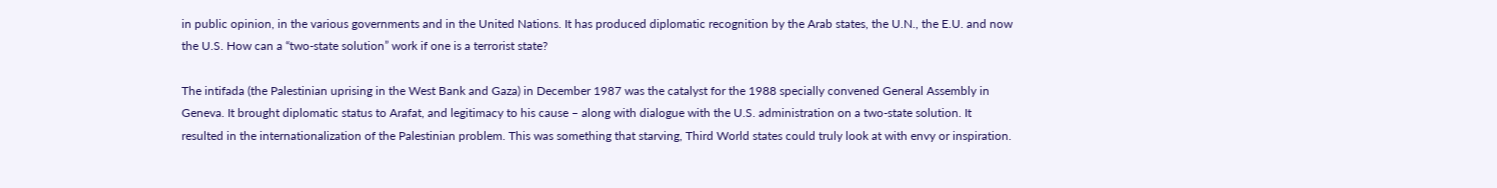in public opinion, in the various governments and in the United Nations. It has produced diplomatic recognition by the Arab states, the U.N., the E.U. and now the U.S. How can a “two-state solution” work if one is a terrorist state?

The intifada (the Palestinian uprising in the West Bank and Gaza) in December 1987 was the catalyst for the 1988 specially convened General Assembly in Geneva. It brought diplomatic status to Arafat, and legitimacy to his cause – along with dialogue with the U.S. administration on a two-state solution. It resulted in the internationalization of the Palestinian problem. This was something that starving, Third World states could truly look at with envy or inspiration.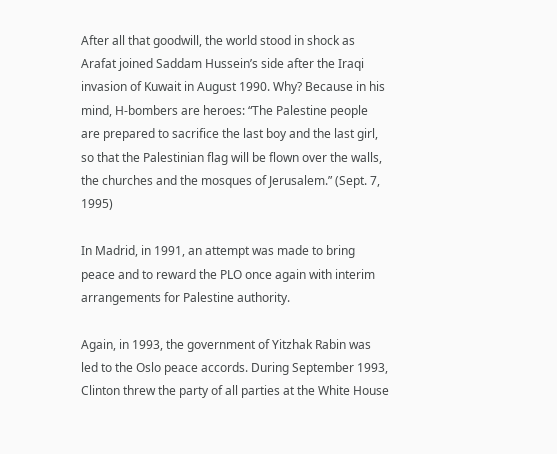After all that goodwill, the world stood in shock as Arafat joined Saddam Hussein’s side after the Iraqi invasion of Kuwait in August 1990. Why? Because in his mind, H-bombers are heroes: “The Palestine people are prepared to sacrifice the last boy and the last girl, so that the Palestinian flag will be flown over the walls, the churches and the mosques of Jerusalem.” (Sept. 7, 1995)

In Madrid, in 1991, an attempt was made to bring peace and to reward the PLO once again with interim arrangements for Palestine authority.

Again, in 1993, the government of Yitzhak Rabin was led to the Oslo peace accords. During September 1993, Clinton threw the party of all parties at the White House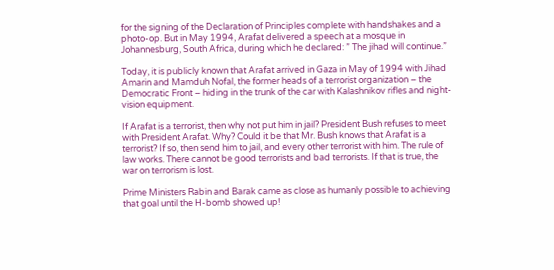for the signing of the Declaration of Principles complete with handshakes and a photo-op. But in May 1994, Arafat delivered a speech at a mosque in Johannesburg, South Africa, during which he declared: ” The jihad will continue.”

Today, it is publicly known that Arafat arrived in Gaza in May of 1994 with Jihad Amarin and Mamduh Nofal, the former heads of a terrorist organization – the Democratic Front – hiding in the trunk of the car with Kalashnikov rifles and night-vision equipment.

If Arafat is a terrorist, then why not put him in jail? President Bush refuses to meet with President Arafat. Why? Could it be that Mr. Bush knows that Arafat is a terrorist? If so, then send him to jail, and every other terrorist with him. The rule of law works. There cannot be good terrorists and bad terrorists. If that is true, the war on terrorism is lost.

Prime Ministers Rabin and Barak came as close as humanly possible to achieving that goal until the H-bomb showed up!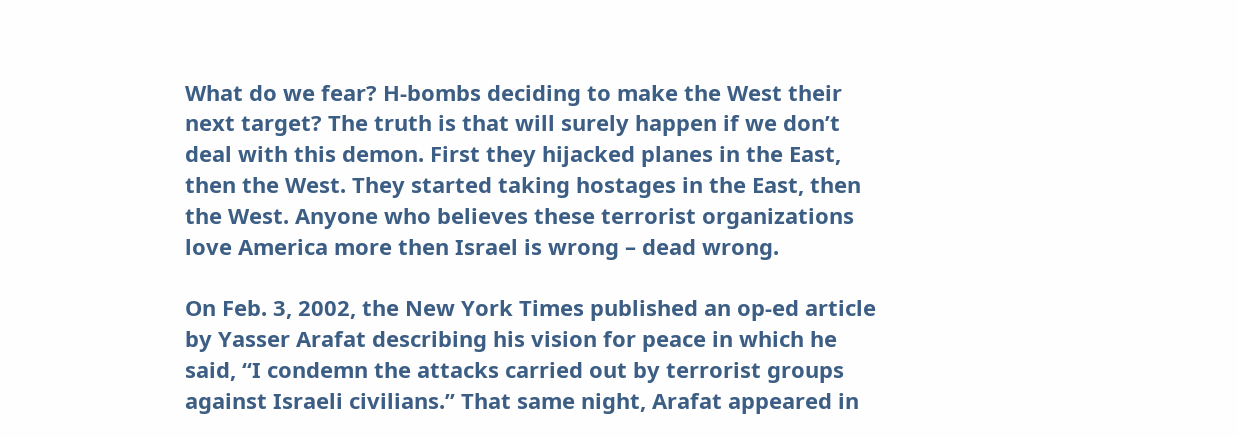What do we fear? H-bombs deciding to make the West their next target? The truth is that will surely happen if we don’t deal with this demon. First they hijacked planes in the East, then the West. They started taking hostages in the East, then the West. Anyone who believes these terrorist organizations love America more then Israel is wrong – dead wrong.

On Feb. 3, 2002, the New York Times published an op-ed article by Yasser Arafat describing his vision for peace in which he said, “I condemn the attacks carried out by terrorist groups against Israeli civilians.” That same night, Arafat appeared in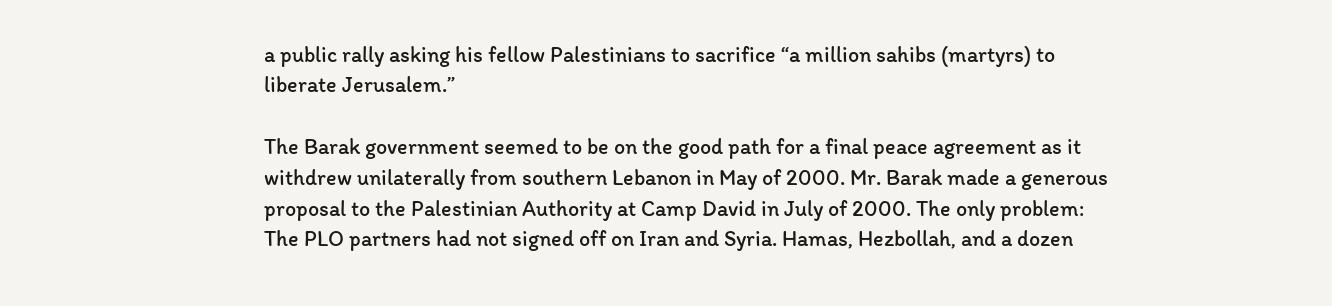a public rally asking his fellow Palestinians to sacrifice “a million sahibs (martyrs) to liberate Jerusalem.”

The Barak government seemed to be on the good path for a final peace agreement as it withdrew unilaterally from southern Lebanon in May of 2000. Mr. Barak made a generous proposal to the Palestinian Authority at Camp David in July of 2000. The only problem: The PLO partners had not signed off on Iran and Syria. Hamas, Hezbollah, and a dozen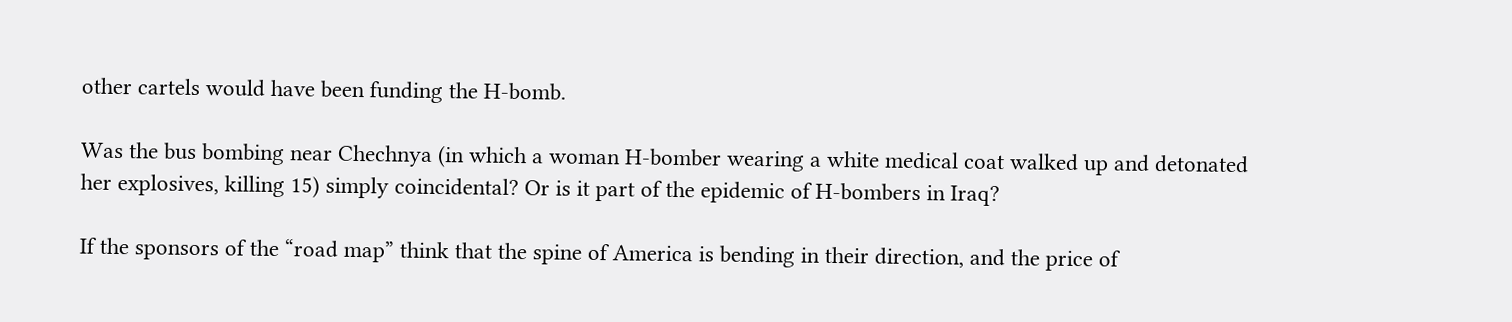other cartels would have been funding the H-bomb.

Was the bus bombing near Chechnya (in which a woman H-bomber wearing a white medical coat walked up and detonated her explosives, killing 15) simply coincidental? Or is it part of the epidemic of H-bombers in Iraq?

If the sponsors of the “road map” think that the spine of America is bending in their direction, and the price of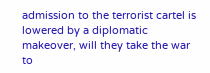admission to the terrorist cartel is lowered by a diplomatic makeover, will they take the war to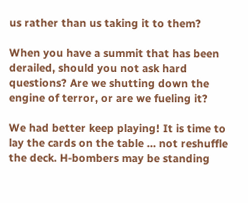us rather than us taking it to them?

When you have a summit that has been derailed, should you not ask hard questions? Are we shutting down the engine of terror, or are we fueling it?

We had better keep playing! It is time to lay the cards on the table … not reshuffle the deck. H-bombers may be standing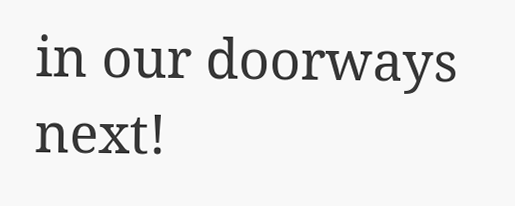in our doorways next!